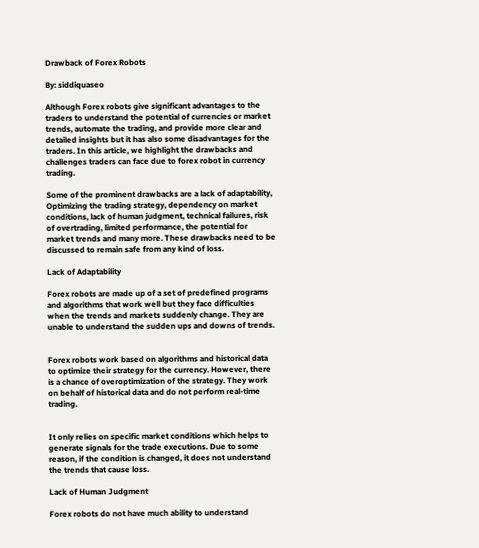Drawback of Forex Robots

By: siddiquaseo

Although Forex robots give significant advantages to the traders to understand the potential of currencies or market trends, automate the trading, and provide more clear and detailed insights but it has also some disadvantages for the traders. In this article, we highlight the drawbacks and challenges traders can face due to forex robot in currency trading.

Some of the prominent drawbacks are a lack of adaptability, Optimizing the trading strategy, dependency on market conditions, lack of human judgment, technical failures, risk of overtrading, limited performance, the potential for market trends and many more. These drawbacks need to be discussed to remain safe from any kind of loss.

Lack of Adaptability

Forex robots are made up of a set of predefined programs and algorithms that work well but they face difficulties when the trends and markets suddenly change. They are unable to understand the sudden ups and downs of trends.


Forex robots work based on algorithms and historical data to optimize their strategy for the currency. However, there is a chance of overoptimization of the strategy. They work on behalf of historical data and do not perform real-time trading.


It only relies on specific market conditions which helps to generate signals for the trade executions. Due to some reason, if the condition is changed, it does not understand the trends that cause loss.

Lack of Human Judgment

Forex robots do not have much ability to understand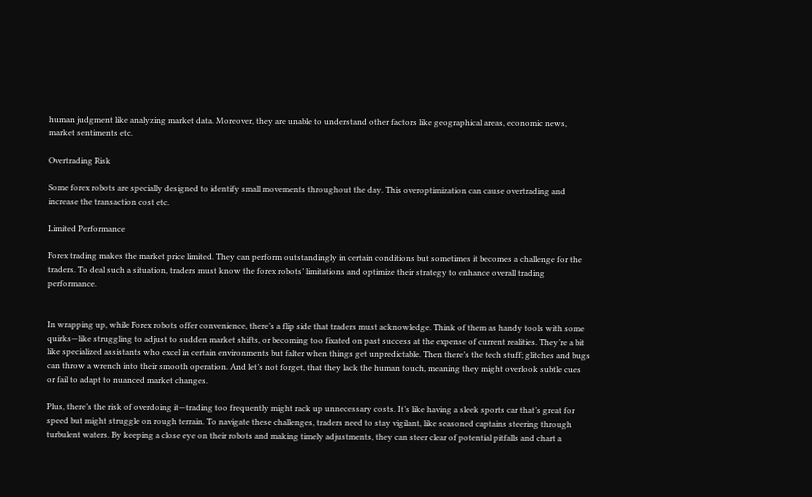human judgment like analyzing market data. Moreover, they are unable to understand other factors like geographical areas, economic news, market sentiments etc.

Overtrading Risk

Some forex robots are specially designed to identify small movements throughout the day. This overoptimization can cause overtrading and increase the transaction cost etc.

Limited Performance

Forex trading makes the market price limited. They can perform outstandingly in certain conditions but sometimes it becomes a challenge for the traders. To deal such a situation, traders must know the forex robots’ limitations and optimize their strategy to enhance overall trading performance.


In wrapping up, while Forex robots offer convenience, there’s a flip side that traders must acknowledge. Think of them as handy tools with some quirks—like struggling to adjust to sudden market shifts, or becoming too fixated on past success at the expense of current realities. They’re a bit like specialized assistants who excel in certain environments but falter when things get unpredictable. Then there’s the tech stuff; glitches and bugs can throw a wrench into their smooth operation. And let’s not forget, that they lack the human touch, meaning they might overlook subtle cues or fail to adapt to nuanced market changes.

Plus, there’s the risk of overdoing it—trading too frequently might rack up unnecessary costs. It’s like having a sleek sports car that’s great for speed but might struggle on rough terrain. To navigate these challenges, traders need to stay vigilant, like seasoned captains steering through turbulent waters. By keeping a close eye on their robots and making timely adjustments, they can steer clear of potential pitfalls and chart a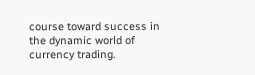course toward success in the dynamic world of currency trading.